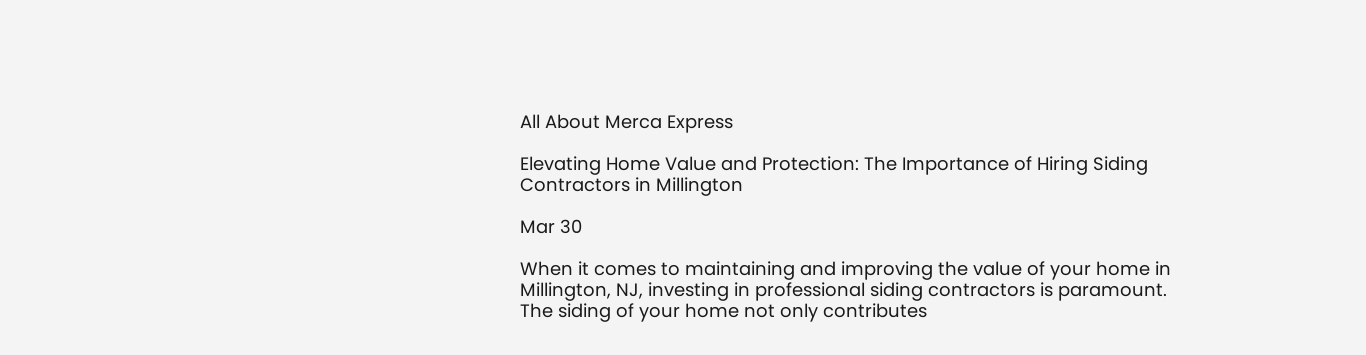All About Merca Express

Elevating Home Value and Protection: The Importance of Hiring Siding Contractors in Millington

Mar 30

When it comes to maintaining and improving the value of your home in Millington, NJ, investing in professional siding contractors is paramount. The siding of your home not only contributes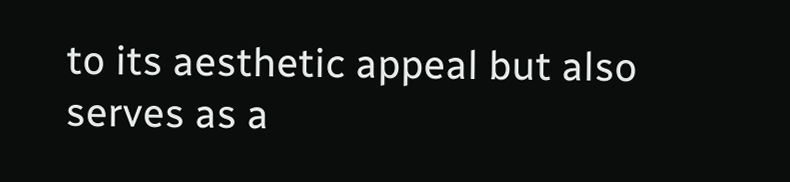to its aesthetic appeal but also serves as a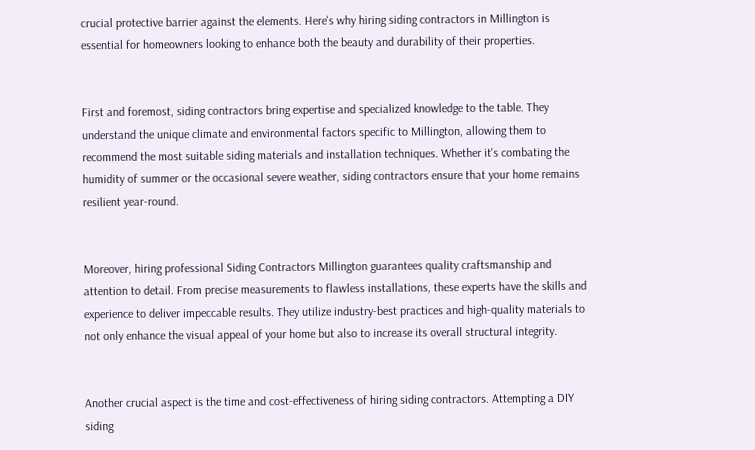crucial protective barrier against the elements. Here's why hiring siding contractors in Millington is essential for homeowners looking to enhance both the beauty and durability of their properties.


First and foremost, siding contractors bring expertise and specialized knowledge to the table. They understand the unique climate and environmental factors specific to Millington, allowing them to recommend the most suitable siding materials and installation techniques. Whether it's combating the humidity of summer or the occasional severe weather, siding contractors ensure that your home remains resilient year-round.


Moreover, hiring professional Siding Contractors Millington guarantees quality craftsmanship and attention to detail. From precise measurements to flawless installations, these experts have the skills and experience to deliver impeccable results. They utilize industry-best practices and high-quality materials to not only enhance the visual appeal of your home but also to increase its overall structural integrity.


Another crucial aspect is the time and cost-effectiveness of hiring siding contractors. Attempting a DIY siding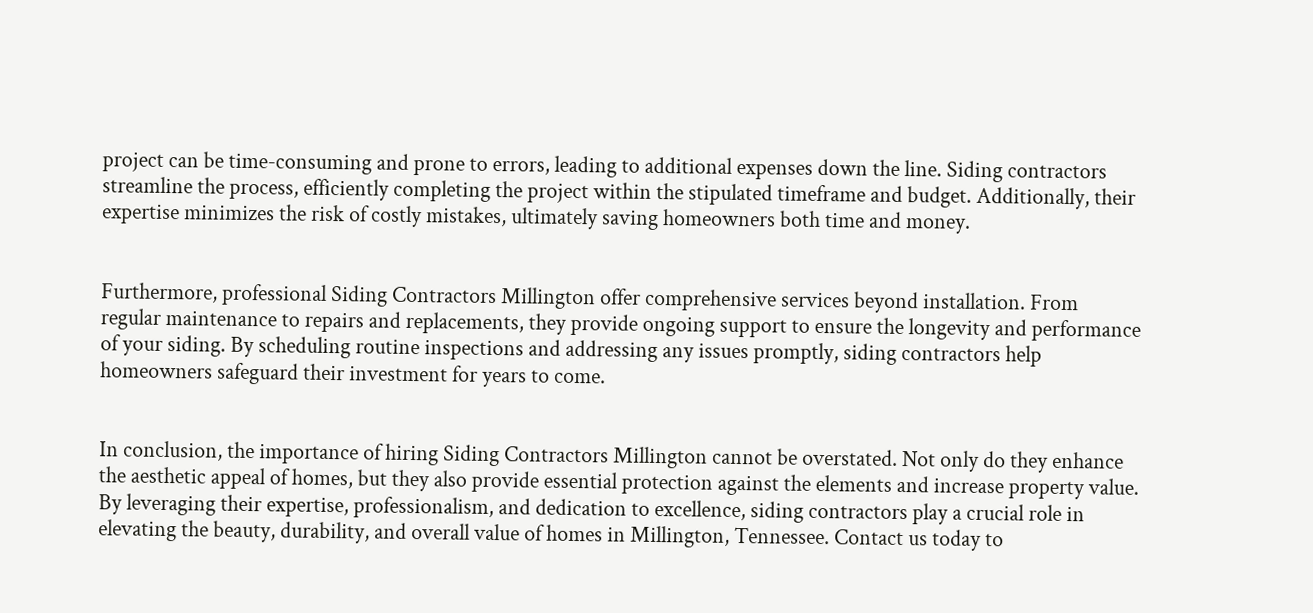project can be time-consuming and prone to errors, leading to additional expenses down the line. Siding contractors streamline the process, efficiently completing the project within the stipulated timeframe and budget. Additionally, their expertise minimizes the risk of costly mistakes, ultimately saving homeowners both time and money.


Furthermore, professional Siding Contractors Millington offer comprehensive services beyond installation. From regular maintenance to repairs and replacements, they provide ongoing support to ensure the longevity and performance of your siding. By scheduling routine inspections and addressing any issues promptly, siding contractors help homeowners safeguard their investment for years to come.


In conclusion, the importance of hiring Siding Contractors Millington cannot be overstated. Not only do they enhance the aesthetic appeal of homes, but they also provide essential protection against the elements and increase property value. By leveraging their expertise, professionalism, and dedication to excellence, siding contractors play a crucial role in elevating the beauty, durability, and overall value of homes in Millington, Tennessee. Contact us today to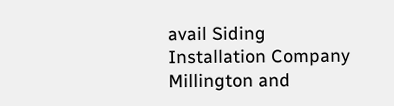avail Siding Installation Company Millington and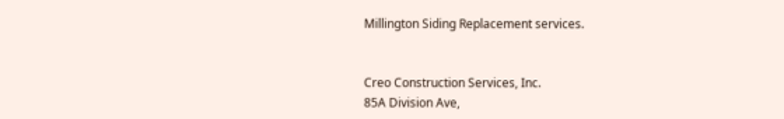Millington Siding Replacement services.


Creo Construction Services, Inc.
85A Division Ave,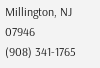Millington, NJ 07946
(908) 341-1765